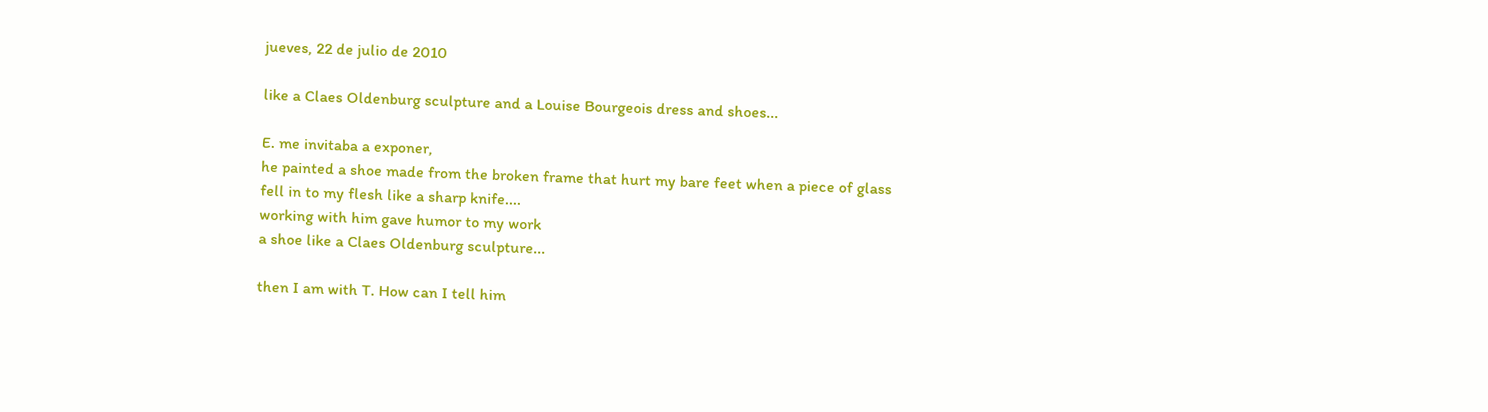jueves, 22 de julio de 2010

like a Claes Oldenburg sculpture and a Louise Bourgeois dress and shoes...

E. me invitaba a exponer,
he painted a shoe made from the broken frame that hurt my bare feet when a piece of glass fell in to my flesh like a sharp knife....
working with him gave humor to my work
a shoe like a Claes Oldenburg sculpture...

then I am with T. How can I tell him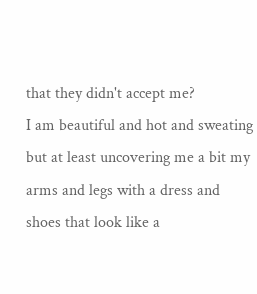that they didn't accept me?
I am beautiful and hot and sweating but at least uncovering me a bit my arms and legs with a dress and shoes that look like a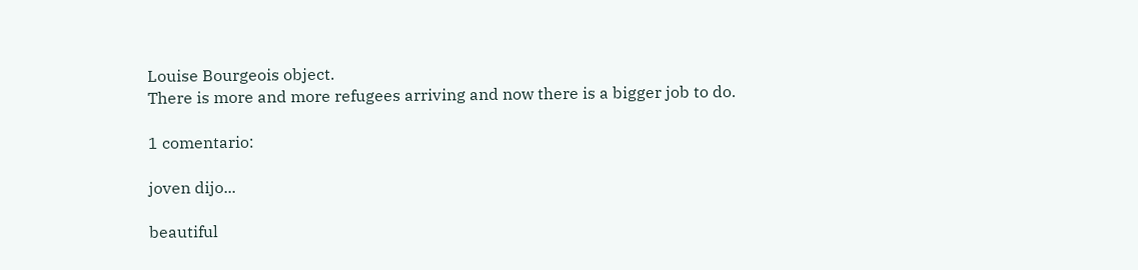Louise Bourgeois object.
There is more and more refugees arriving and now there is a bigger job to do.

1 comentario:

joven dijo...

beautiful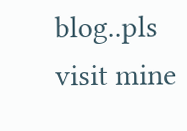blog..pls visit mine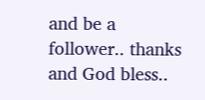and be a follower.. thanks and God bless..